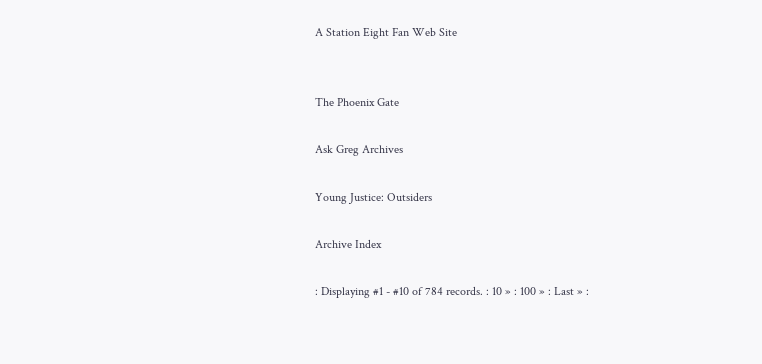A Station Eight Fan Web Site


The Phoenix Gate

Ask Greg Archives

Young Justice: Outsiders

Archive Index

: Displaying #1 - #10 of 784 records. : 10 » : 100 » : Last » :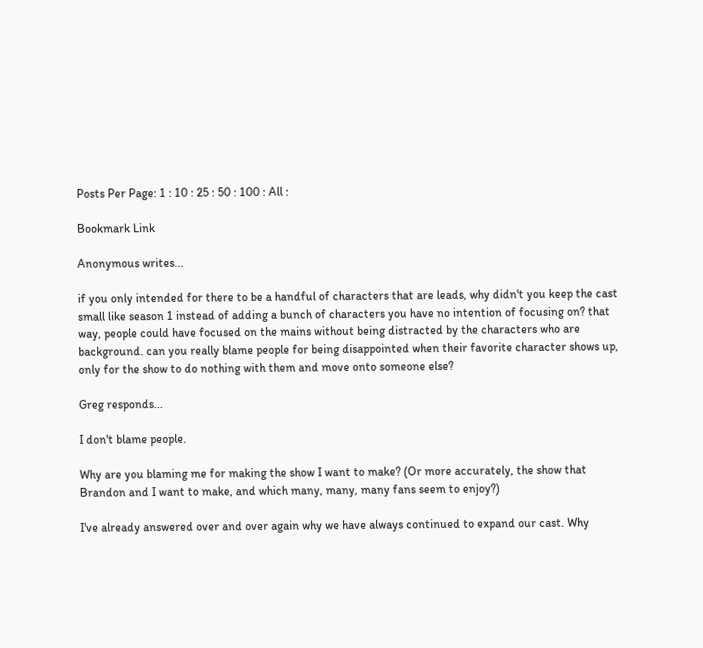Posts Per Page: 1 : 10 : 25 : 50 : 100 : All :

Bookmark Link

Anonymous writes...

if you only intended for there to be a handful of characters that are leads, why didn't you keep the cast small like season 1 instead of adding a bunch of characters you have no intention of focusing on? that way, people could have focused on the mains without being distracted by the characters who are background. can you really blame people for being disappointed when their favorite character shows up, only for the show to do nothing with them and move onto someone else?

Greg responds...

I don't blame people.

Why are you blaming me for making the show I want to make? (Or more accurately, the show that Brandon and I want to make, and which many, many, many fans seem to enjoy?)

I've already answered over and over again why we have always continued to expand our cast. Why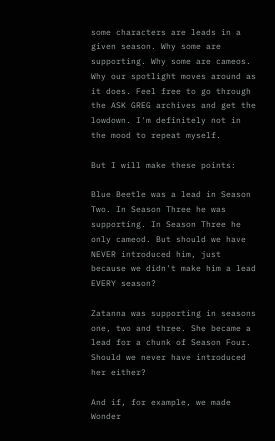some characters are leads in a given season. Why some are supporting. Why some are cameos. Why our spotlight moves around as it does. Feel free to go through the ASK GREG archives and get the lowdown. I'm definitely not in the mood to repeat myself.

But I will make these points:

Blue Beetle was a lead in Season Two. In Season Three he was supporting. In Season Three he only cameod. But should we have NEVER introduced him, just because we didn't make him a lead EVERY season?

Zatanna was supporting in seasons one, two and three. She became a lead for a chunk of Season Four. Should we never have introduced her either?

And if, for example, we made Wonder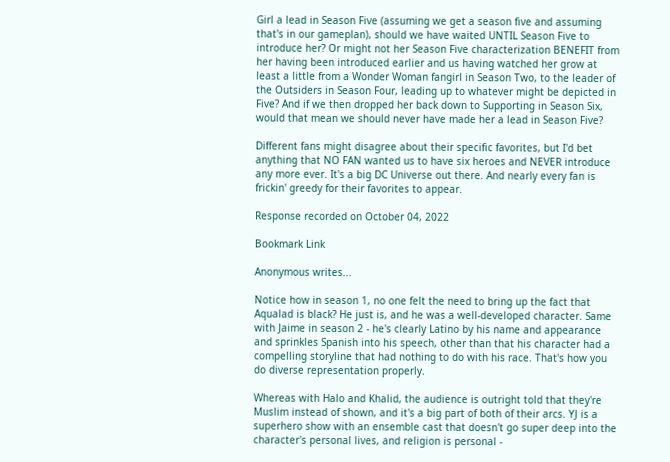Girl a lead in Season Five (assuming we get a season five and assuming that's in our gameplan), should we have waited UNTIL Season Five to introduce her? Or might not her Season Five characterization BENEFIT from her having been introduced earlier and us having watched her grow at least a little from a Wonder Woman fangirl in Season Two, to the leader of the Outsiders in Season Four, leading up to whatever might be depicted in Five? And if we then dropped her back down to Supporting in Season Six, would that mean we should never have made her a lead in Season Five?

Different fans might disagree about their specific favorites, but I'd bet anything that NO FAN wanted us to have six heroes and NEVER introduce any more ever. It's a big DC Universe out there. And nearly every fan is frickin' greedy for their favorites to appear.

Response recorded on October 04, 2022

Bookmark Link

Anonymous writes...

Notice how in season 1, no one felt the need to bring up the fact that Aqualad is black? He just is, and he was a well-developed character. Same with Jaime in season 2 - he's clearly Latino by his name and appearance and sprinkles Spanish into his speech, other than that his character had a compelling storyline that had nothing to do with his race. That's how you do diverse representation properly.

Whereas with Halo and Khalid, the audience is outright told that they're Muslim instead of shown, and it's a big part of both of their arcs. YJ is a superhero show with an ensemble cast that doesn't go super deep into the character's personal lives, and religion is personal -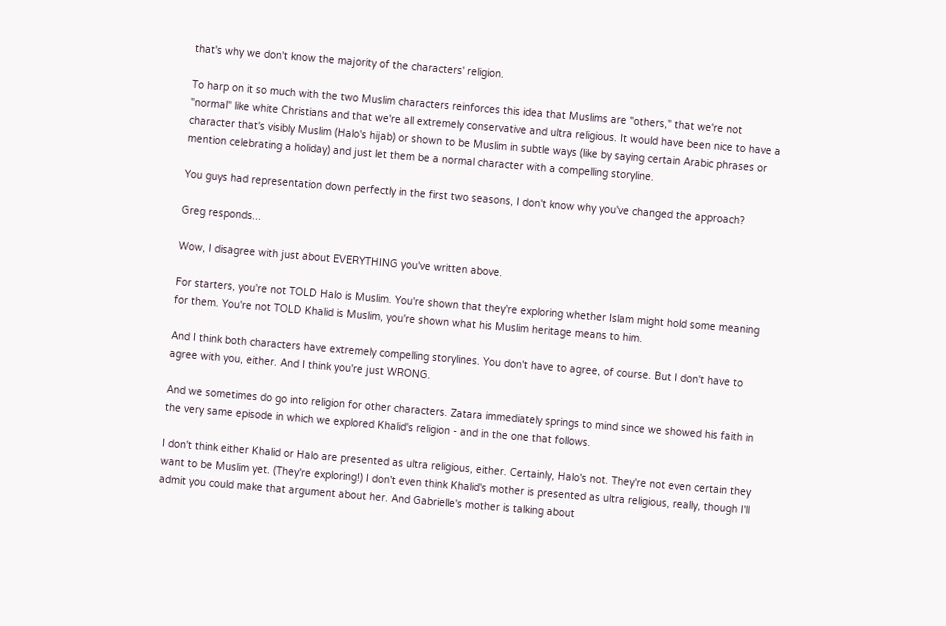that's why we don't know the majority of the characters' religion.

To harp on it so much with the two Muslim characters reinforces this idea that Muslims are "others," that we're not "normal" like white Christians and that we're all extremely conservative and ultra religious. It would have been nice to have a character that's visibly Muslim (Halo's hijab) or shown to be Muslim in subtle ways (like by saying certain Arabic phrases or mention celebrating a holiday) and just let them be a normal character with a compelling storyline.

You guys had representation down perfectly in the first two seasons, I don't know why you've changed the approach?

Greg responds...

Wow, I disagree with just about EVERYTHING you've written above.

For starters, you're not TOLD Halo is Muslim. You're shown that they're exploring whether Islam might hold some meaning for them. You're not TOLD Khalid is Muslim, you're shown what his Muslim heritage means to him.

And I think both characters have extremely compelling storylines. You don't have to agree, of course. But I don't have to agree with you, either. And I think you're just WRONG.

And we sometimes do go into religion for other characters. Zatara immediately springs to mind since we showed his faith in the very same episode in which we explored Khalid's religion - and in the one that follows.

I don't think either Khalid or Halo are presented as ultra religious, either. Certainly, Halo's not. They're not even certain they want to be Muslim yet. (They're exploring!) I don't even think Khalid's mother is presented as ultra religious, really, though I'll admit you could make that argument about her. And Gabrielle's mother is talking about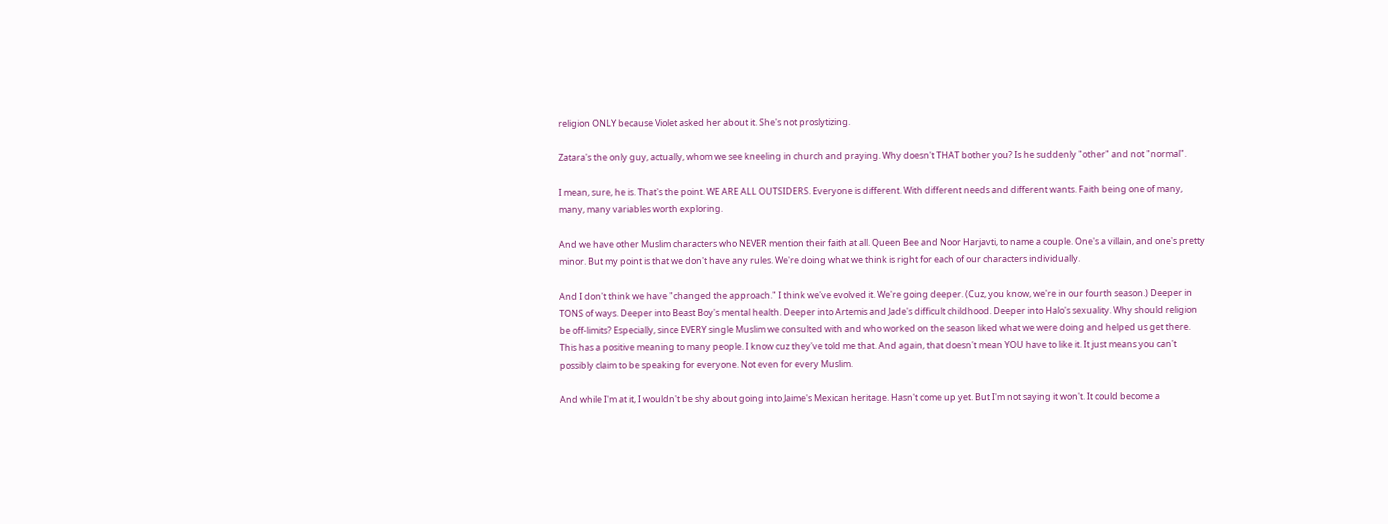religion ONLY because Violet asked her about it. She's not proslytizing.

Zatara's the only guy, actually, whom we see kneeling in church and praying. Why doesn't THAT bother you? Is he suddenly "other" and not "normal".

I mean, sure, he is. That's the point. WE ARE ALL OUTSIDERS. Everyone is different. With different needs and different wants. Faith being one of many, many, many variables worth exploring.

And we have other Muslim characters who NEVER mention their faith at all. Queen Bee and Noor Harjavti, to name a couple. One's a villain, and one's pretty minor. But my point is that we don't have any rules. We're doing what we think is right for each of our characters individually.

And I don't think we have "changed the approach." I think we've evolved it. We're going deeper. (Cuz, you know, we're in our fourth season.) Deeper in TONS of ways. Deeper into Beast Boy's mental health. Deeper into Artemis and Jade's difficult childhood. Deeper into Halo's sexuality. Why should religion be off-limits? Especially, since EVERY single Muslim we consulted with and who worked on the season liked what we were doing and helped us get there. This has a positive meaning to many people. I know cuz they've told me that. And again, that doesn't mean YOU have to like it. It just means you can't possibly claim to be speaking for everyone. Not even for every Muslim.

And while I'm at it, I wouldn't be shy about going into Jaime's Mexican heritage. Hasn't come up yet. But I'm not saying it won't. It could become a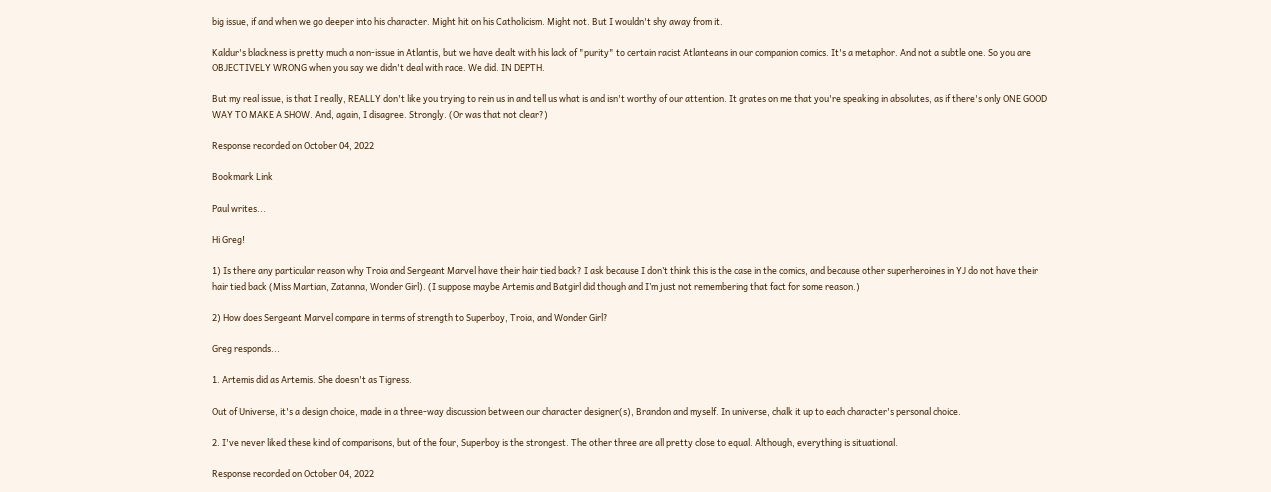big issue, if and when we go deeper into his character. Might hit on his Catholicism. Might not. But I wouldn't shy away from it.

Kaldur's blackness is pretty much a non-issue in Atlantis, but we have dealt with his lack of "purity" to certain racist Atlanteans in our companion comics. It's a metaphor. And not a subtle one. So you are OBJECTIVELY WRONG when you say we didn't deal with race. We did. IN DEPTH.

But my real issue, is that I really, REALLY don't like you trying to rein us in and tell us what is and isn't worthy of our attention. It grates on me that you're speaking in absolutes, as if there's only ONE GOOD WAY TO MAKE A SHOW. And, again, I disagree. Strongly. (Or was that not clear?)

Response recorded on October 04, 2022

Bookmark Link

Paul writes...

Hi Greg!

1) Is there any particular reason why Troia and Sergeant Marvel have their hair tied back? I ask because I don’t think this is the case in the comics, and because other superheroines in YJ do not have their hair tied back (Miss Martian, Zatanna, Wonder Girl). (I suppose maybe Artemis and Batgirl did though and I’m just not remembering that fact for some reason.)

2) How does Sergeant Marvel compare in terms of strength to Superboy, Troia, and Wonder Girl?

Greg responds...

1. Artemis did as Artemis. She doesn't as Tigress.

Out of Universe, it's a design choice, made in a three-way discussion between our character designer(s), Brandon and myself. In universe, chalk it up to each character's personal choice.

2. I've never liked these kind of comparisons, but of the four, Superboy is the strongest. The other three are all pretty close to equal. Although, everything is situational.

Response recorded on October 04, 2022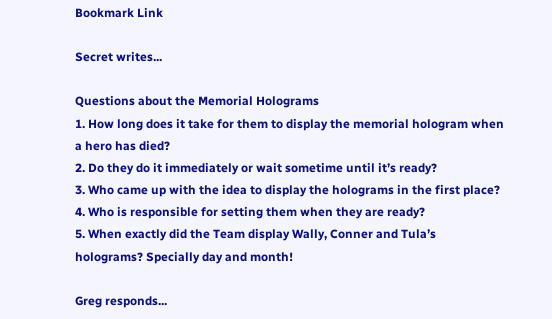Bookmark Link

Secret writes...

Questions about the Memorial Holograms
1. How long does it take for them to display the memorial hologram when a hero has died?
2. Do they do it immediately or wait sometime until it’s ready?
3. Who came up with the idea to display the holograms in the first place?
4. Who is responsible for setting them when they are ready?
5. When exactly did the Team display Wally, Conner and Tula’s holograms? Specially day and month!

Greg responds...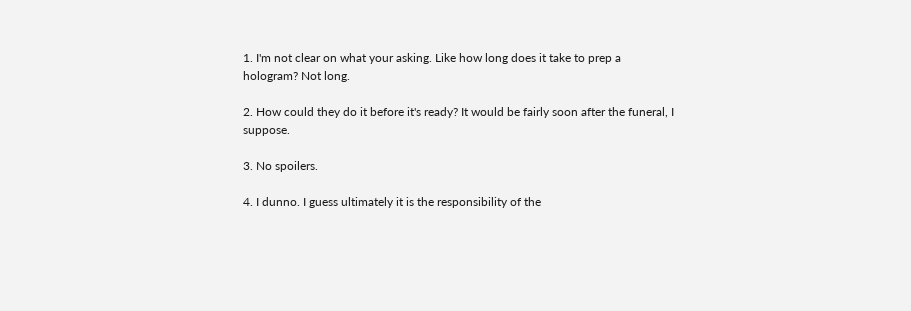1. I'm not clear on what your asking. Like how long does it take to prep a hologram? Not long.

2. How could they do it before it's ready? It would be fairly soon after the funeral, I suppose.

3. No spoilers.

4. I dunno. I guess ultimately it is the responsibility of the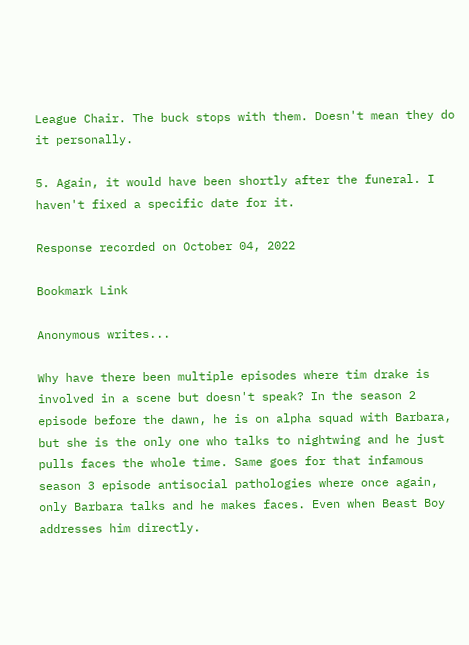League Chair. The buck stops with them. Doesn't mean they do it personally.

5. Again, it would have been shortly after the funeral. I haven't fixed a specific date for it.

Response recorded on October 04, 2022

Bookmark Link

Anonymous writes...

Why have there been multiple episodes where tim drake is involved in a scene but doesn't speak? In the season 2 episode before the dawn, he is on alpha squad with Barbara, but she is the only one who talks to nightwing and he just pulls faces the whole time. Same goes for that infamous season 3 episode antisocial pathologies where once again, only Barbara talks and he makes faces. Even when Beast Boy addresses him directly.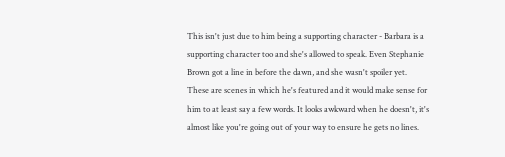This isn't just due to him being a supporting character - Barbara is a supporting character too and she's allowed to speak. Even Stephanie Brown got a line in before the dawn, and she wasn't spoiler yet. These are scenes in which he's featured and it would make sense for him to at least say a few words. It looks awkward when he doesn't, it's almost like you're going out of your way to ensure he gets no lines.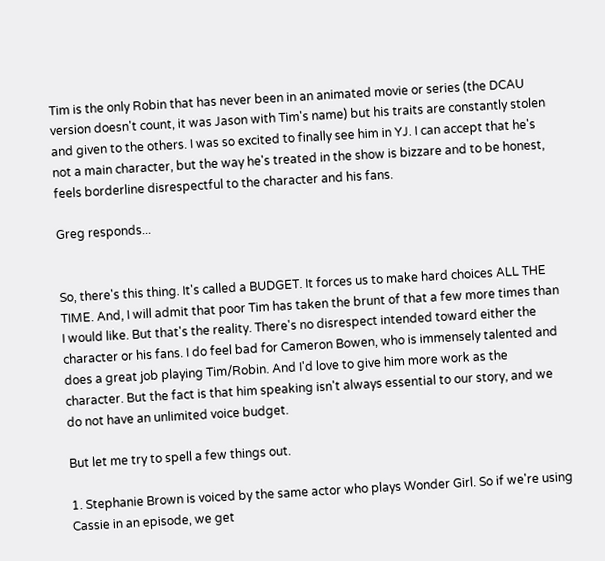Tim is the only Robin that has never been in an animated movie or series (the DCAU version doesn't count, it was Jason with Tim's name) but his traits are constantly stolen and given to the others. I was so excited to finally see him in YJ. I can accept that he's not a main character, but the way he's treated in the show is bizzare and to be honest, feels borderline disrespectful to the character and his fans.

Greg responds...


So, there's this thing. It's called a BUDGET. It forces us to make hard choices ALL THE TIME. And, I will admit that poor Tim has taken the brunt of that a few more times than I would like. But that's the reality. There's no disrespect intended toward either the character or his fans. I do feel bad for Cameron Bowen, who is immensely talented and does a great job playing Tim/Robin. And I'd love to give him more work as the character. But the fact is that him speaking isn't always essential to our story, and we do not have an unlimited voice budget.

But let me try to spell a few things out.

1. Stephanie Brown is voiced by the same actor who plays Wonder Girl. So if we're using Cassie in an episode, we get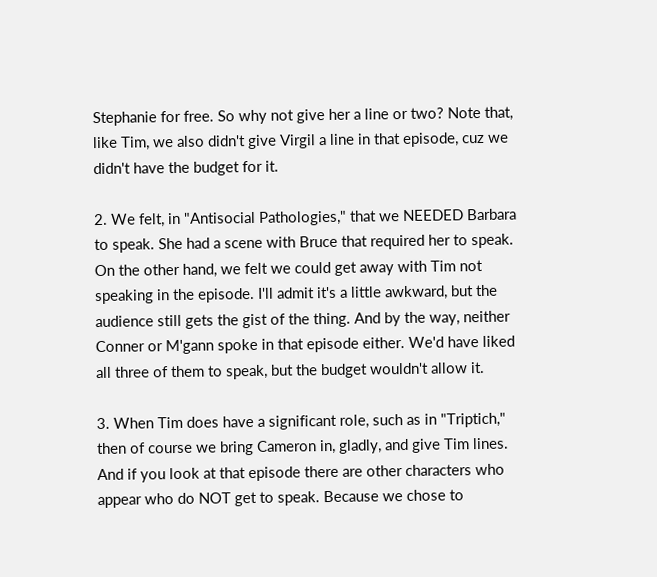Stephanie for free. So why not give her a line or two? Note that, like Tim, we also didn't give Virgil a line in that episode, cuz we didn't have the budget for it.

2. We felt, in "Antisocial Pathologies," that we NEEDED Barbara to speak. She had a scene with Bruce that required her to speak. On the other hand, we felt we could get away with Tim not speaking in the episode. I'll admit it's a little awkward, but the audience still gets the gist of the thing. And by the way, neither Conner or M'gann spoke in that episode either. We'd have liked all three of them to speak, but the budget wouldn't allow it.

3. When Tim does have a significant role, such as in "Triptich," then of course we bring Cameron in, gladly, and give Tim lines. And if you look at that episode there are other characters who appear who do NOT get to speak. Because we chose to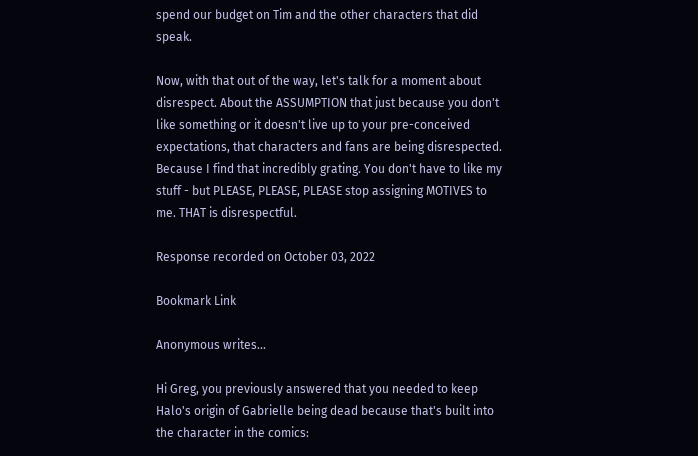spend our budget on Tim and the other characters that did speak.

Now, with that out of the way, let's talk for a moment about disrespect. About the ASSUMPTION that just because you don't like something or it doesn't live up to your pre-conceived expectations, that characters and fans are being disrespected. Because I find that incredibly grating. You don't have to like my stuff - but PLEASE, PLEASE, PLEASE stop assigning MOTIVES to me. THAT is disrespectful.

Response recorded on October 03, 2022

Bookmark Link

Anonymous writes...

Hi Greg, you previously answered that you needed to keep Halo's origin of Gabrielle being dead because that's built into the character in the comics: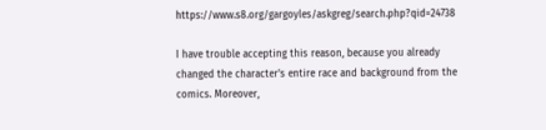https://www.s8.org/gargoyles/askgreg/search.php?qid=24738

I have trouble accepting this reason, because you already changed the character's entire race and background from the comics. Moreover,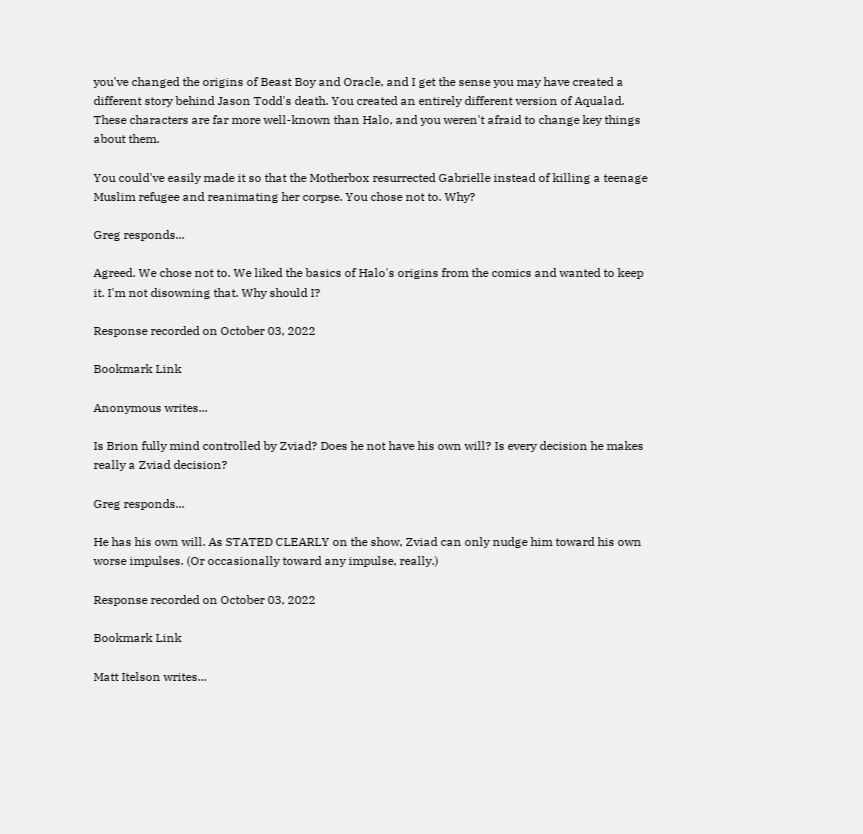you've changed the origins of Beast Boy and Oracle, and I get the sense you may have created a different story behind Jason Todd's death. You created an entirely different version of Aqualad. These characters are far more well-known than Halo, and you weren't afraid to change key things about them.

You could've easily made it so that the Motherbox resurrected Gabrielle instead of killing a teenage Muslim refugee and reanimating her corpse. You chose not to. Why?

Greg responds...

Agreed. We chose not to. We liked the basics of Halo's origins from the comics and wanted to keep it. I'm not disowning that. Why should I?

Response recorded on October 03, 2022

Bookmark Link

Anonymous writes...

Is Brion fully mind controlled by Zviad? Does he not have his own will? Is every decision he makes really a Zviad decision?

Greg responds...

He has his own will. As STATED CLEARLY on the show, Zviad can only nudge him toward his own worse impulses. (Or occasionally toward any impulse, really.)

Response recorded on October 03, 2022

Bookmark Link

Matt Itelson writes...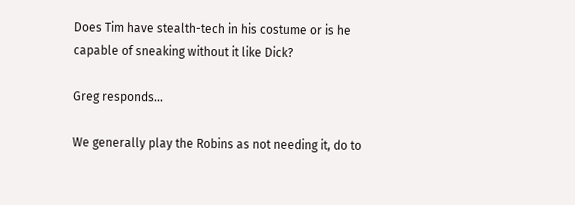Does Tim have stealth-tech in his costume or is he capable of sneaking without it like Dick?

Greg responds...

We generally play the Robins as not needing it, do to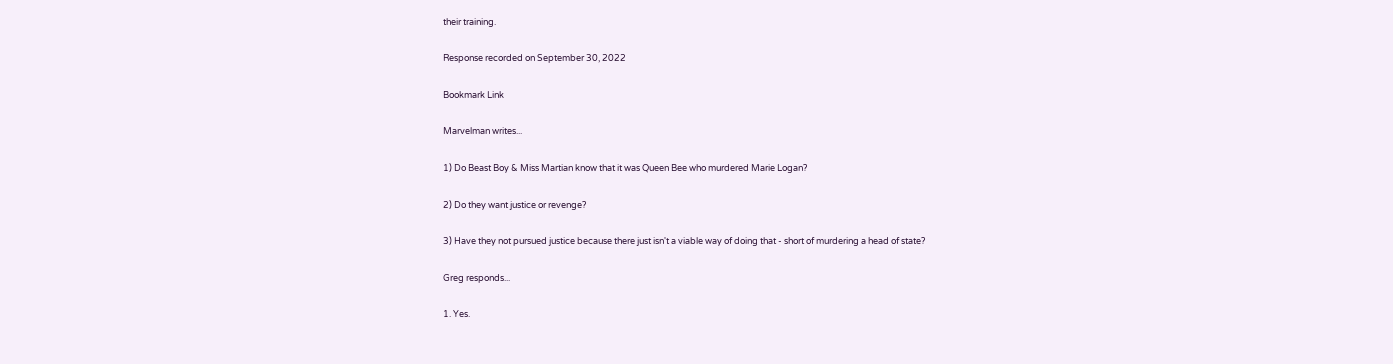their training.

Response recorded on September 30, 2022

Bookmark Link

Marvelman writes...

1) Do Beast Boy & Miss Martian know that it was Queen Bee who murdered Marie Logan?

2) Do they want justice or revenge?

3) Have they not pursued justice because there just isn't a viable way of doing that - short of murdering a head of state?

Greg responds...

1. Yes.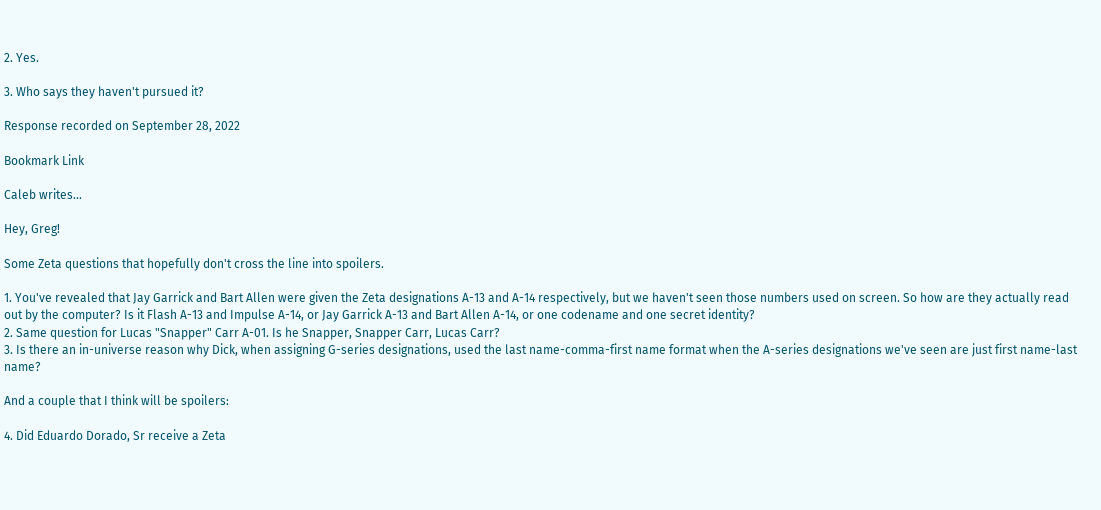2. Yes.

3. Who says they haven't pursued it?

Response recorded on September 28, 2022

Bookmark Link

Caleb writes...

Hey, Greg!

Some Zeta questions that hopefully don't cross the line into spoilers.

1. You've revealed that Jay Garrick and Bart Allen were given the Zeta designations A-13 and A-14 respectively, but we haven't seen those numbers used on screen. So how are they actually read out by the computer? Is it Flash A-13 and Impulse A-14, or Jay Garrick A-13 and Bart Allen A-14, or one codename and one secret identity?
2. Same question for Lucas "Snapper" Carr A-01. Is he Snapper, Snapper Carr, Lucas Carr?
3. Is there an in-universe reason why Dick, when assigning G-series designations, used the last name-comma-first name format when the A-series designations we've seen are just first name-last name?

And a couple that I think will be spoilers:

4. Did Eduardo Dorado, Sr receive a Zeta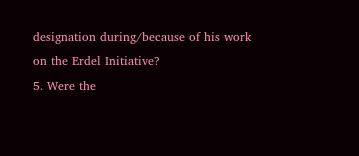designation during/because of his work on the Erdel Initiative?
5. Were the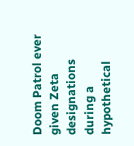Doom Patrol ever given Zeta designations during a hypothetical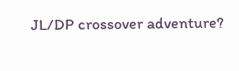JL/DP crossover adventure?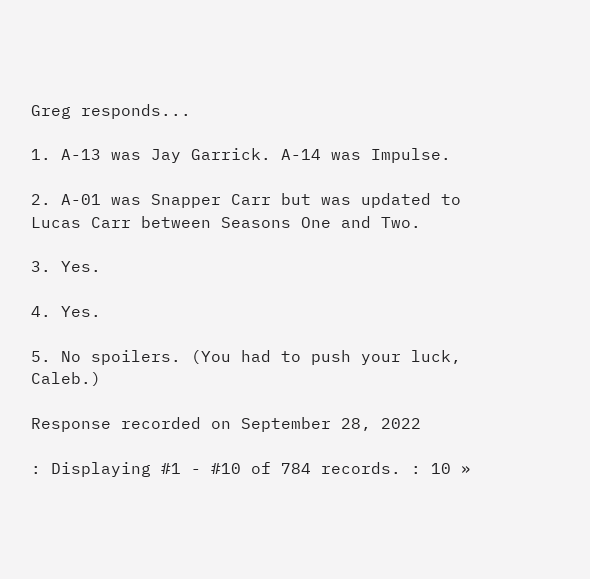Greg responds...

1. A-13 was Jay Garrick. A-14 was Impulse.

2. A-01 was Snapper Carr but was updated to Lucas Carr between Seasons One and Two.

3. Yes.

4. Yes.

5. No spoilers. (You had to push your luck, Caleb.)

Response recorded on September 28, 2022

: Displaying #1 - #10 of 784 records. : 10 »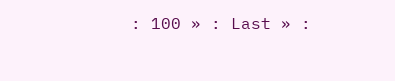: 100 » : Last » :